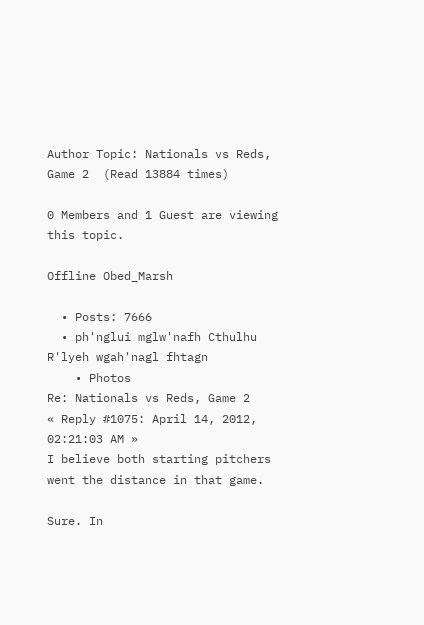Author Topic: Nationals vs Reds, Game 2  (Read 13884 times)

0 Members and 1 Guest are viewing this topic.

Offline Obed_Marsh

  • Posts: 7666
  • ph'nglui mglw'nafh Cthulhu R'lyeh wgah'nagl fhtagn
    • Photos
Re: Nationals vs Reds, Game 2
« Reply #1075: April 14, 2012, 02:21:03 AM »
I believe both starting pitchers went the distance in that game.

Sure. In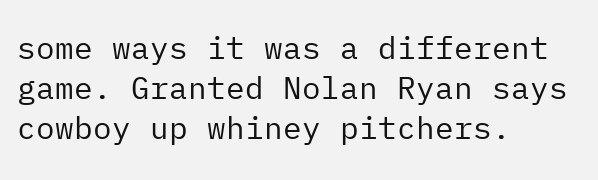some ways it was a different game. Granted Nolan Ryan says cowboy up whiney pitchers.